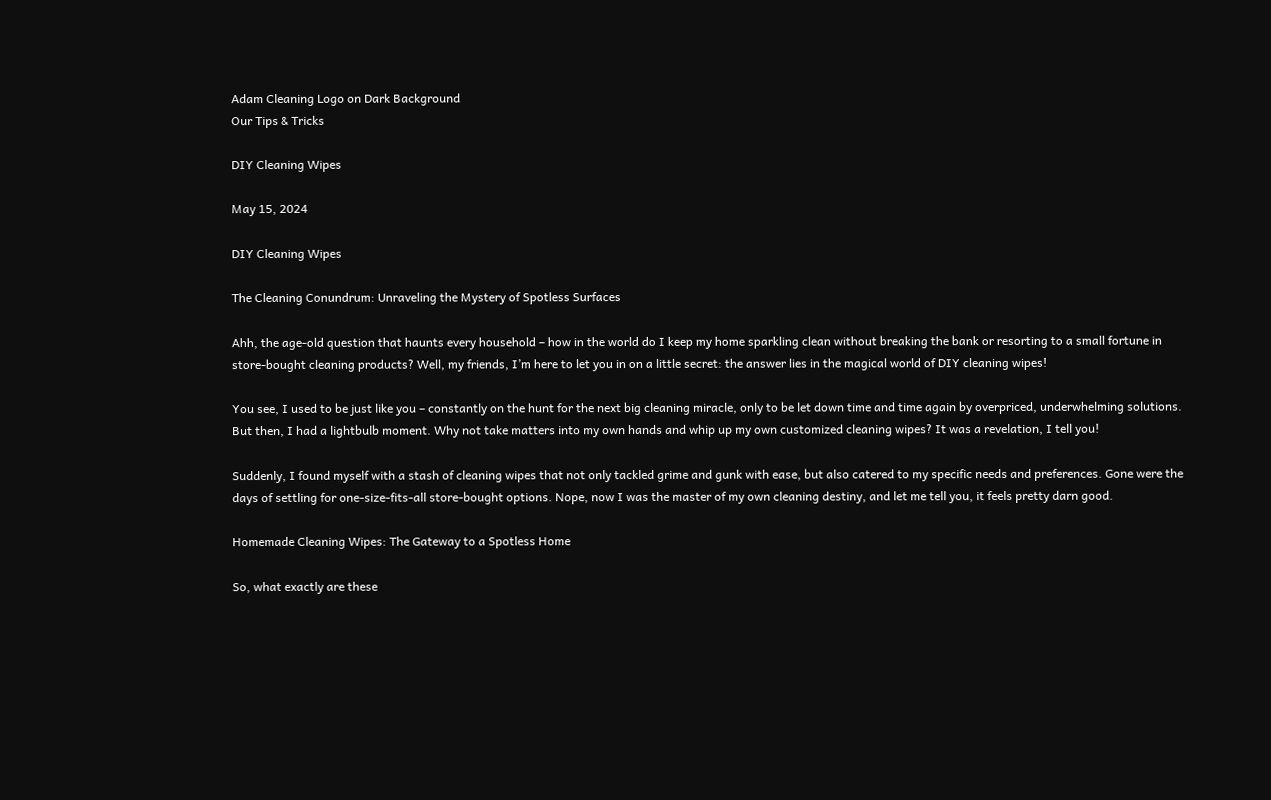Adam Cleaning Logo on Dark Background
Our Tips & Tricks

DIY Cleaning Wipes

May 15, 2024

DIY Cleaning Wipes

The Cleaning Conundrum: Unraveling the Mystery of Spotless Surfaces

Ahh, the age-old question that haunts every household – how in the world do I keep my home sparkling clean without breaking the bank or resorting to a small fortune in store-bought cleaning products? Well, my friends, I’m here to let you in on a little secret: the answer lies in the magical world of DIY cleaning wipes!

You see, I used to be just like you – constantly on the hunt for the next big cleaning miracle, only to be let down time and time again by overpriced, underwhelming solutions. But then, I had a lightbulb moment. Why not take matters into my own hands and whip up my own customized cleaning wipes? It was a revelation, I tell you!

Suddenly, I found myself with a stash of cleaning wipes that not only tackled grime and gunk with ease, but also catered to my specific needs and preferences. Gone were the days of settling for one-size-fits-all store-bought options. Nope, now I was the master of my own cleaning destiny, and let me tell you, it feels pretty darn good.

Homemade Cleaning Wipes: The Gateway to a Spotless Home

So, what exactly are these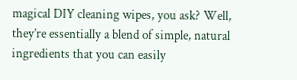magical DIY cleaning wipes, you ask? Well, they’re essentially a blend of simple, natural ingredients that you can easily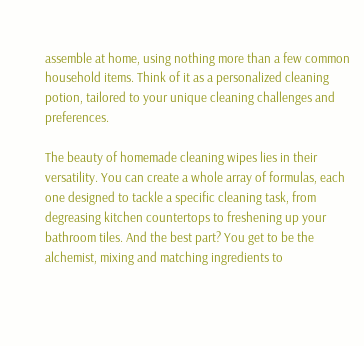assemble at home, using nothing more than a few common household items. Think of it as a personalized cleaning potion, tailored to your unique cleaning challenges and preferences.

The beauty of homemade cleaning wipes lies in their versatility. You can create a whole array of formulas, each one designed to tackle a specific cleaning task, from degreasing kitchen countertops to freshening up your bathroom tiles. And the best part? You get to be the alchemist, mixing and matching ingredients to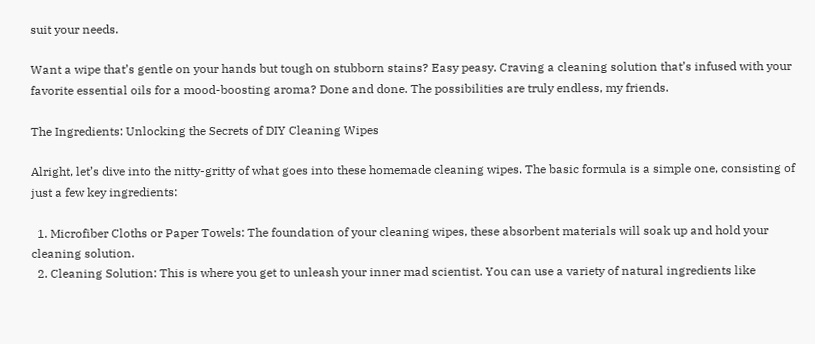suit your needs.

Want a wipe that’s gentle on your hands but tough on stubborn stains? Easy peasy. Craving a cleaning solution that’s infused with your favorite essential oils for a mood-boosting aroma? Done and done. The possibilities are truly endless, my friends.

The Ingredients: Unlocking the Secrets of DIY Cleaning Wipes

Alright, let’s dive into the nitty-gritty of what goes into these homemade cleaning wipes. The basic formula is a simple one, consisting of just a few key ingredients:

  1. Microfiber Cloths or Paper Towels: The foundation of your cleaning wipes, these absorbent materials will soak up and hold your cleaning solution.
  2. Cleaning Solution: This is where you get to unleash your inner mad scientist. You can use a variety of natural ingredients like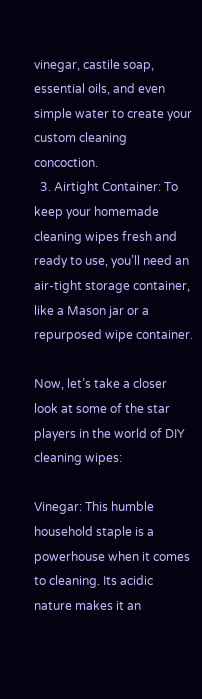vinegar, castile soap, essential oils, and even simple water to create your custom cleaning concoction.
  3. Airtight Container: To keep your homemade cleaning wipes fresh and ready to use, you’ll need an air-tight storage container, like a Mason jar or a repurposed wipe container.

Now, let’s take a closer look at some of the star players in the world of DIY cleaning wipes:

Vinegar: This humble household staple is a powerhouse when it comes to cleaning. Its acidic nature makes it an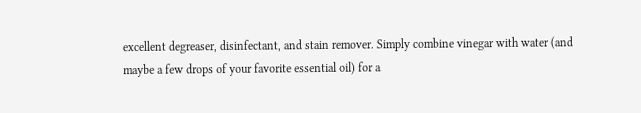excellent degreaser, disinfectant, and stain remover. Simply combine vinegar with water (and maybe a few drops of your favorite essential oil) for a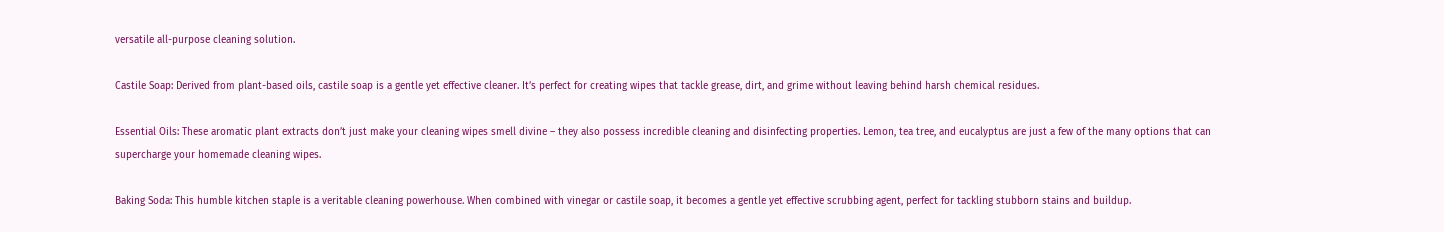versatile all-purpose cleaning solution.

Castile Soap: Derived from plant-based oils, castile soap is a gentle yet effective cleaner. It’s perfect for creating wipes that tackle grease, dirt, and grime without leaving behind harsh chemical residues.

Essential Oils: These aromatic plant extracts don’t just make your cleaning wipes smell divine – they also possess incredible cleaning and disinfecting properties. Lemon, tea tree, and eucalyptus are just a few of the many options that can supercharge your homemade cleaning wipes.

Baking Soda: This humble kitchen staple is a veritable cleaning powerhouse. When combined with vinegar or castile soap, it becomes a gentle yet effective scrubbing agent, perfect for tackling stubborn stains and buildup.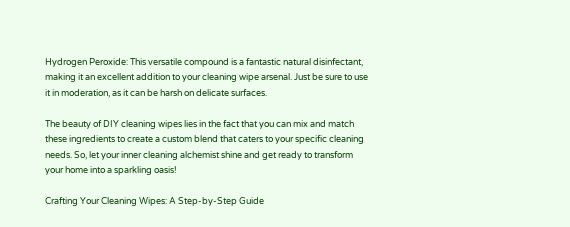Hydrogen Peroxide: This versatile compound is a fantastic natural disinfectant, making it an excellent addition to your cleaning wipe arsenal. Just be sure to use it in moderation, as it can be harsh on delicate surfaces.

The beauty of DIY cleaning wipes lies in the fact that you can mix and match these ingredients to create a custom blend that caters to your specific cleaning needs. So, let your inner cleaning alchemist shine and get ready to transform your home into a sparkling oasis!

Crafting Your Cleaning Wipes: A Step-by-Step Guide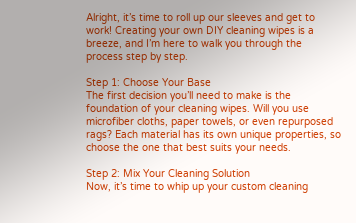Alright, it’s time to roll up our sleeves and get to work! Creating your own DIY cleaning wipes is a breeze, and I’m here to walk you through the process step by step.

Step 1: Choose Your Base
The first decision you’ll need to make is the foundation of your cleaning wipes. Will you use microfiber cloths, paper towels, or even repurposed rags? Each material has its own unique properties, so choose the one that best suits your needs.

Step 2: Mix Your Cleaning Solution
Now, it’s time to whip up your custom cleaning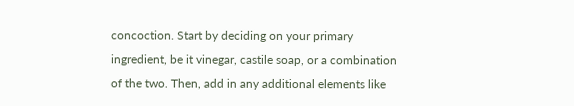concoction. Start by deciding on your primary ingredient, be it vinegar, castile soap, or a combination of the two. Then, add in any additional elements like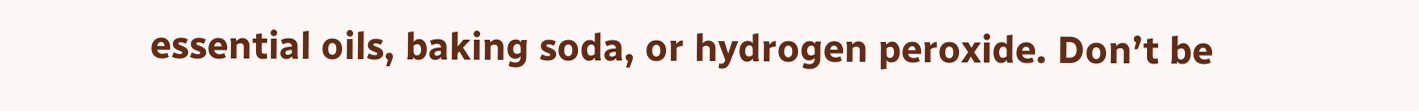essential oils, baking soda, or hydrogen peroxide. Don’t be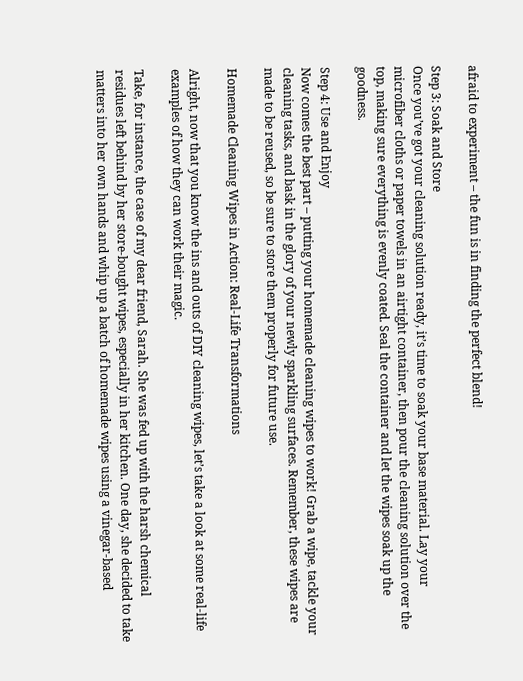afraid to experiment – the fun is in finding the perfect blend!

Step 3: Soak and Store
Once you’ve got your cleaning solution ready, it’s time to soak your base material. Lay your microfiber cloths or paper towels in an airtight container, then pour the cleaning solution over the top, making sure everything is evenly coated. Seal the container and let the wipes soak up the goodness.

Step 4: Use and Enjoy
Now comes the best part – putting your homemade cleaning wipes to work! Grab a wipe, tackle your cleaning tasks, and bask in the glory of your newly sparkling surfaces. Remember, these wipes are made to be reused, so be sure to store them properly for future use.

Homemade Cleaning Wipes in Action: Real-Life Transformations

Alright, now that you know the ins and outs of DIY cleaning wipes, let’s take a look at some real-life examples of how they can work their magic.

Take, for instance, the case of my dear friend, Sarah. She was fed up with the harsh chemical residues left behind by her store-bought wipes, especially in her kitchen. One day, she decided to take matters into her own hands and whip up a batch of homemade wipes using a vinegar-based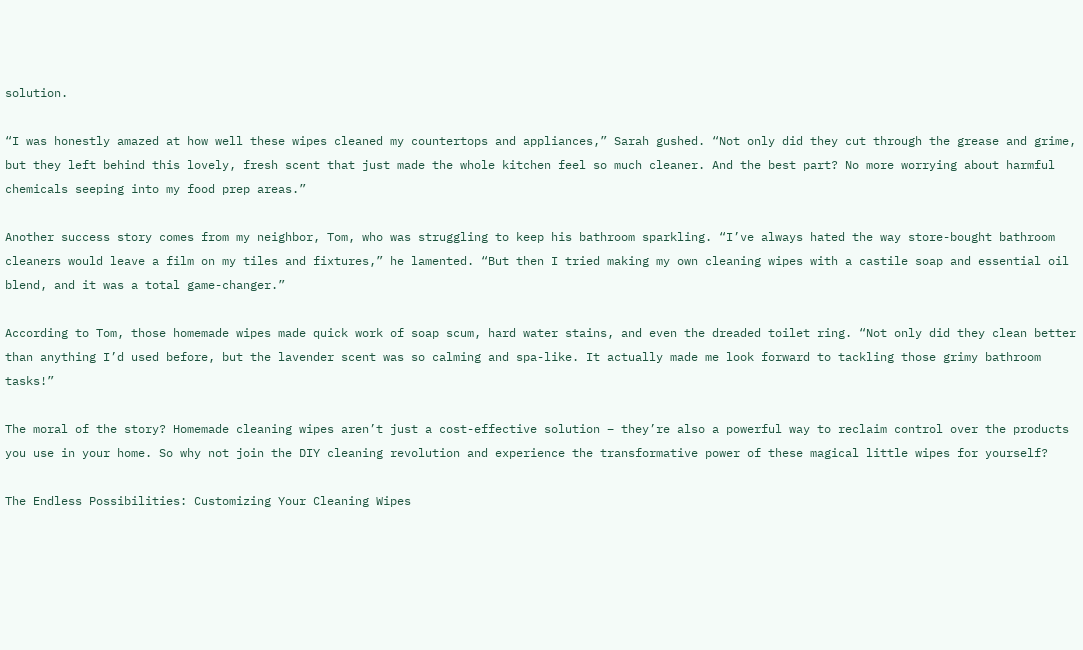solution.

“I was honestly amazed at how well these wipes cleaned my countertops and appliances,” Sarah gushed. “Not only did they cut through the grease and grime, but they left behind this lovely, fresh scent that just made the whole kitchen feel so much cleaner. And the best part? No more worrying about harmful chemicals seeping into my food prep areas.”

Another success story comes from my neighbor, Tom, who was struggling to keep his bathroom sparkling. “I’ve always hated the way store-bought bathroom cleaners would leave a film on my tiles and fixtures,” he lamented. “But then I tried making my own cleaning wipes with a castile soap and essential oil blend, and it was a total game-changer.”

According to Tom, those homemade wipes made quick work of soap scum, hard water stains, and even the dreaded toilet ring. “Not only did they clean better than anything I’d used before, but the lavender scent was so calming and spa-like. It actually made me look forward to tackling those grimy bathroom tasks!”

The moral of the story? Homemade cleaning wipes aren’t just a cost-effective solution – they’re also a powerful way to reclaim control over the products you use in your home. So why not join the DIY cleaning revolution and experience the transformative power of these magical little wipes for yourself?

The Endless Possibilities: Customizing Your Cleaning Wipes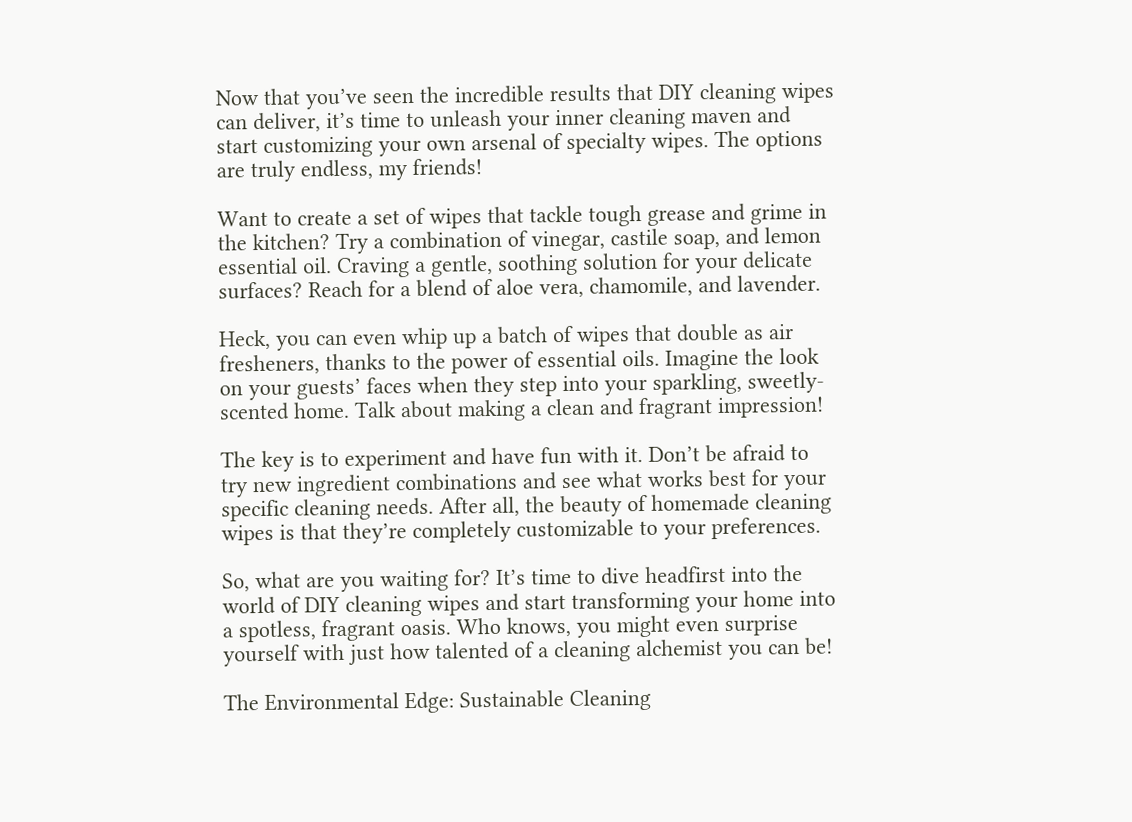Now that you’ve seen the incredible results that DIY cleaning wipes can deliver, it’s time to unleash your inner cleaning maven and start customizing your own arsenal of specialty wipes. The options are truly endless, my friends!

Want to create a set of wipes that tackle tough grease and grime in the kitchen? Try a combination of vinegar, castile soap, and lemon essential oil. Craving a gentle, soothing solution for your delicate surfaces? Reach for a blend of aloe vera, chamomile, and lavender.

Heck, you can even whip up a batch of wipes that double as air fresheners, thanks to the power of essential oils. Imagine the look on your guests’ faces when they step into your sparkling, sweetly-scented home. Talk about making a clean and fragrant impression!

The key is to experiment and have fun with it. Don’t be afraid to try new ingredient combinations and see what works best for your specific cleaning needs. After all, the beauty of homemade cleaning wipes is that they’re completely customizable to your preferences.

So, what are you waiting for? It’s time to dive headfirst into the world of DIY cleaning wipes and start transforming your home into a spotless, fragrant oasis. Who knows, you might even surprise yourself with just how talented of a cleaning alchemist you can be!

The Environmental Edge: Sustainable Cleaning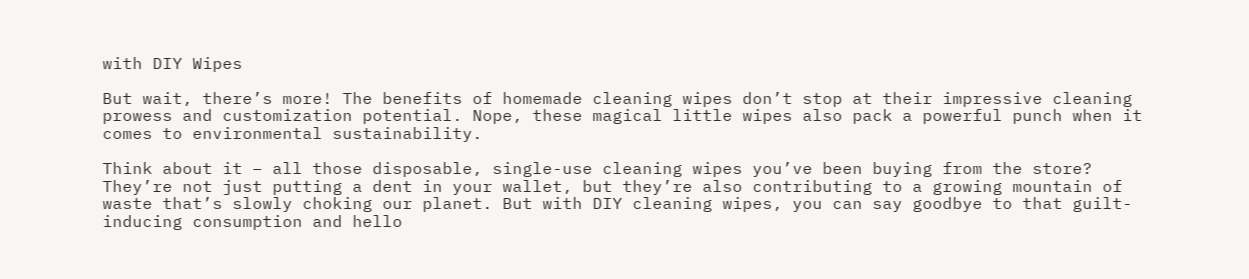with DIY Wipes

But wait, there’s more! The benefits of homemade cleaning wipes don’t stop at their impressive cleaning prowess and customization potential. Nope, these magical little wipes also pack a powerful punch when it comes to environmental sustainability.

Think about it – all those disposable, single-use cleaning wipes you’ve been buying from the store? They’re not just putting a dent in your wallet, but they’re also contributing to a growing mountain of waste that’s slowly choking our planet. But with DIY cleaning wipes, you can say goodbye to that guilt-inducing consumption and hello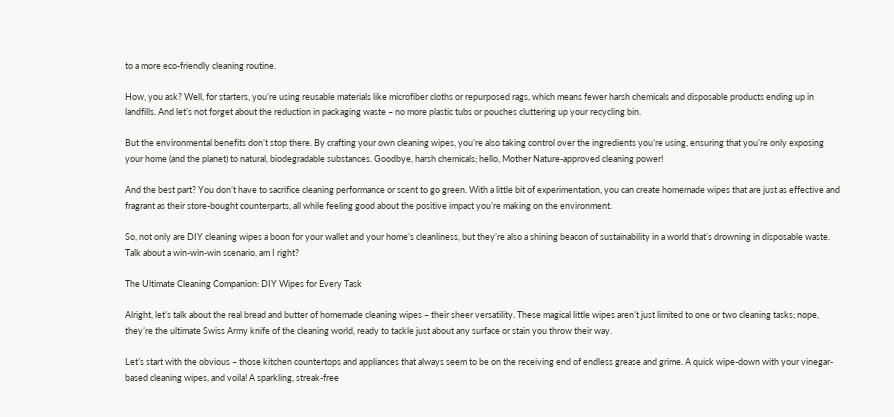to a more eco-friendly cleaning routine.

How, you ask? Well, for starters, you’re using reusable materials like microfiber cloths or repurposed rags, which means fewer harsh chemicals and disposable products ending up in landfills. And let’s not forget about the reduction in packaging waste – no more plastic tubs or pouches cluttering up your recycling bin.

But the environmental benefits don’t stop there. By crafting your own cleaning wipes, you’re also taking control over the ingredients you’re using, ensuring that you’re only exposing your home (and the planet) to natural, biodegradable substances. Goodbye, harsh chemicals; hello, Mother Nature-approved cleaning power!

And the best part? You don’t have to sacrifice cleaning performance or scent to go green. With a little bit of experimentation, you can create homemade wipes that are just as effective and fragrant as their store-bought counterparts, all while feeling good about the positive impact you’re making on the environment.

So, not only are DIY cleaning wipes a boon for your wallet and your home’s cleanliness, but they’re also a shining beacon of sustainability in a world that’s drowning in disposable waste. Talk about a win-win-win scenario, am I right?

The Ultimate Cleaning Companion: DIY Wipes for Every Task

Alright, let’s talk about the real bread and butter of homemade cleaning wipes – their sheer versatility. These magical little wipes aren’t just limited to one or two cleaning tasks; nope, they’re the ultimate Swiss Army knife of the cleaning world, ready to tackle just about any surface or stain you throw their way.

Let’s start with the obvious – those kitchen countertops and appliances that always seem to be on the receiving end of endless grease and grime. A quick wipe-down with your vinegar-based cleaning wipes, and voila! A sparkling, streak-free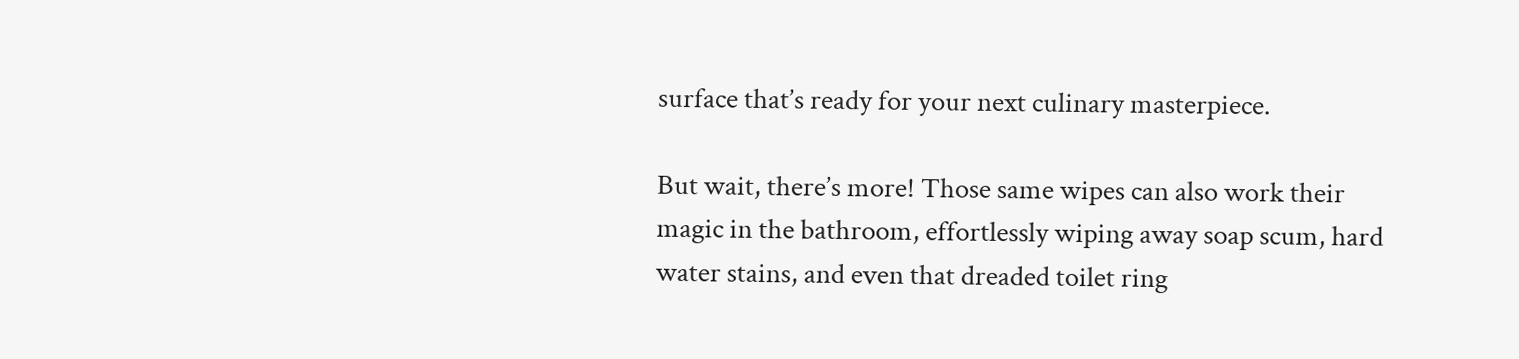surface that’s ready for your next culinary masterpiece.

But wait, there’s more! Those same wipes can also work their magic in the bathroom, effortlessly wiping away soap scum, hard water stains, and even that dreaded toilet ring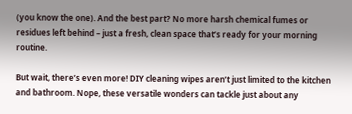(you know the one). And the best part? No more harsh chemical fumes or residues left behind – just a fresh, clean space that’s ready for your morning routine.

But wait, there’s even more! DIY cleaning wipes aren’t just limited to the kitchen and bathroom. Nope, these versatile wonders can tackle just about any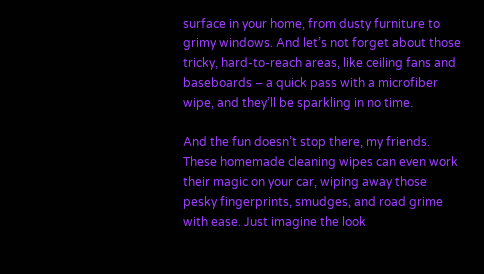surface in your home, from dusty furniture to grimy windows. And let’s not forget about those tricky, hard-to-reach areas, like ceiling fans and baseboards – a quick pass with a microfiber wipe, and they’ll be sparkling in no time.

And the fun doesn’t stop there, my friends. These homemade cleaning wipes can even work their magic on your car, wiping away those pesky fingerprints, smudges, and road grime with ease. Just imagine the look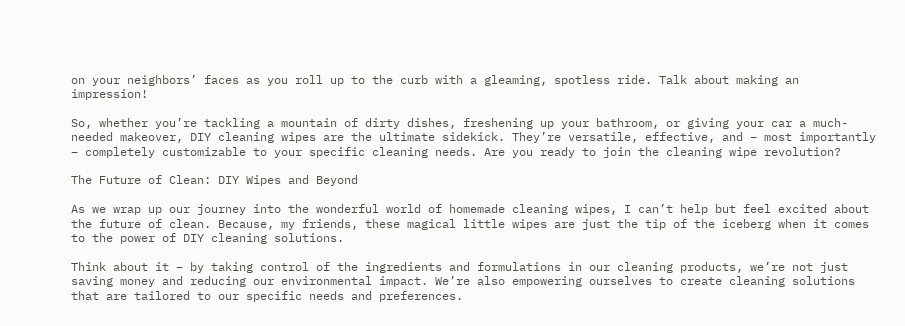on your neighbors’ faces as you roll up to the curb with a gleaming, spotless ride. Talk about making an impression!

So, whether you’re tackling a mountain of dirty dishes, freshening up your bathroom, or giving your car a much-needed makeover, DIY cleaning wipes are the ultimate sidekick. They’re versatile, effective, and – most importantly – completely customizable to your specific cleaning needs. Are you ready to join the cleaning wipe revolution?

The Future of Clean: DIY Wipes and Beyond

As we wrap up our journey into the wonderful world of homemade cleaning wipes, I can’t help but feel excited about the future of clean. Because, my friends, these magical little wipes are just the tip of the iceberg when it comes to the power of DIY cleaning solutions.

Think about it – by taking control of the ingredients and formulations in our cleaning products, we’re not just saving money and reducing our environmental impact. We’re also empowering ourselves to create cleaning solutions that are tailored to our specific needs and preferences.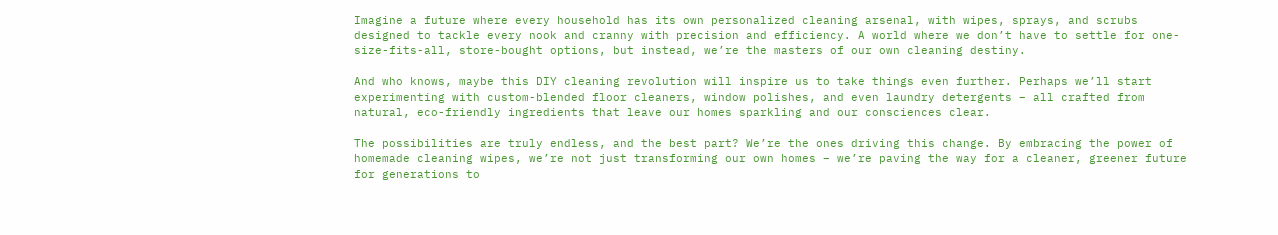Imagine a future where every household has its own personalized cleaning arsenal, with wipes, sprays, and scrubs designed to tackle every nook and cranny with precision and efficiency. A world where we don’t have to settle for one-size-fits-all, store-bought options, but instead, we’re the masters of our own cleaning destiny.

And who knows, maybe this DIY cleaning revolution will inspire us to take things even further. Perhaps we’ll start experimenting with custom-blended floor cleaners, window polishes, and even laundry detergents – all crafted from natural, eco-friendly ingredients that leave our homes sparkling and our consciences clear.

The possibilities are truly endless, and the best part? We’re the ones driving this change. By embracing the power of homemade cleaning wipes, we’re not just transforming our own homes – we’re paving the way for a cleaner, greener future for generations to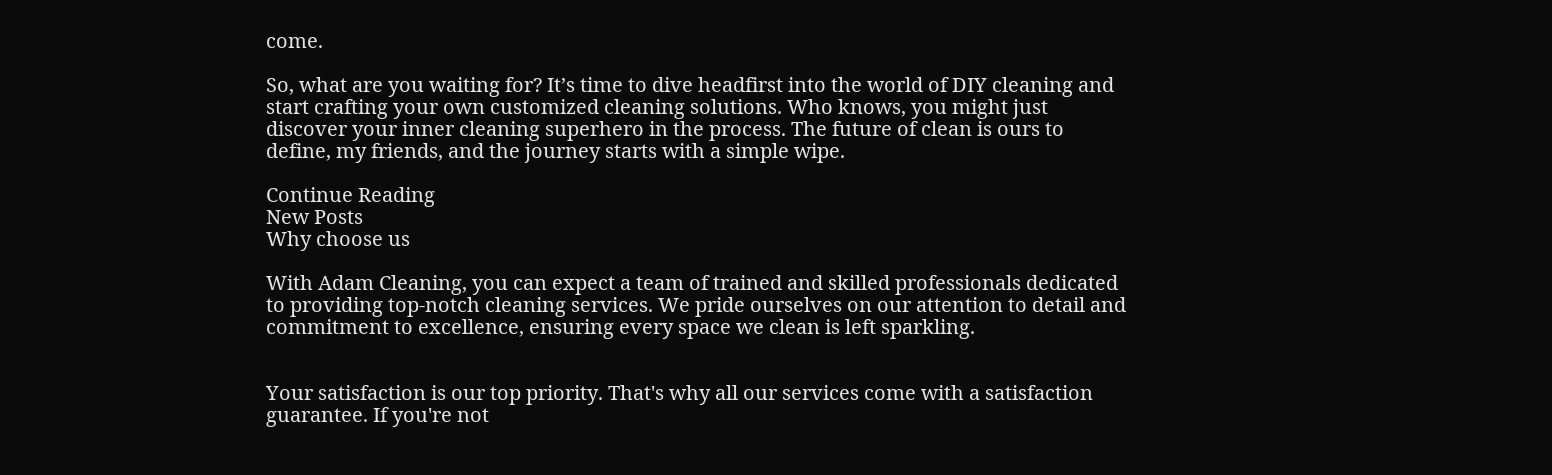come.

So, what are you waiting for? It’s time to dive headfirst into the world of DIY cleaning and start crafting your own customized cleaning solutions. Who knows, you might just discover your inner cleaning superhero in the process. The future of clean is ours to define, my friends, and the journey starts with a simple wipe.

Continue Reading
New Posts
Why choose us

With Adam Cleaning, you can expect a team of trained and skilled professionals dedicated to providing top-notch cleaning services. We pride ourselves on our attention to detail and commitment to excellence, ensuring every space we clean is left sparkling.


Your satisfaction is our top priority. That's why all our services come with a satisfaction guarantee. If you're not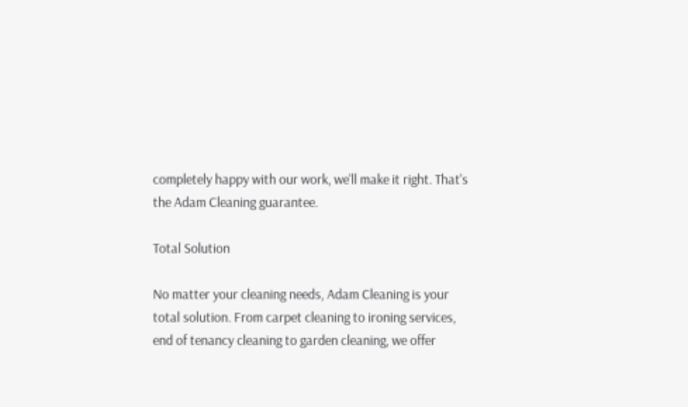completely happy with our work, we'll make it right. That's the Adam Cleaning guarantee.

Total Solution

No matter your cleaning needs, Adam Cleaning is your total solution. From carpet cleaning to ironing services, end of tenancy cleaning to garden cleaning, we offer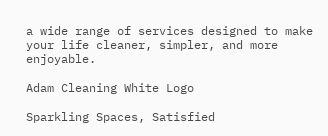a wide range of services designed to make your life cleaner, simpler, and more enjoyable.

Adam Cleaning White Logo

Sparkling Spaces, Satisfied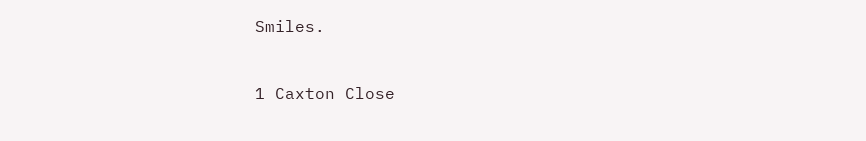Smiles.


1 Caxton Close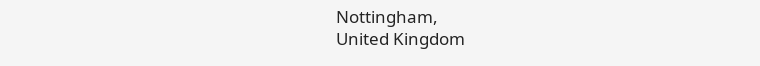Nottingham,
United Kingdom